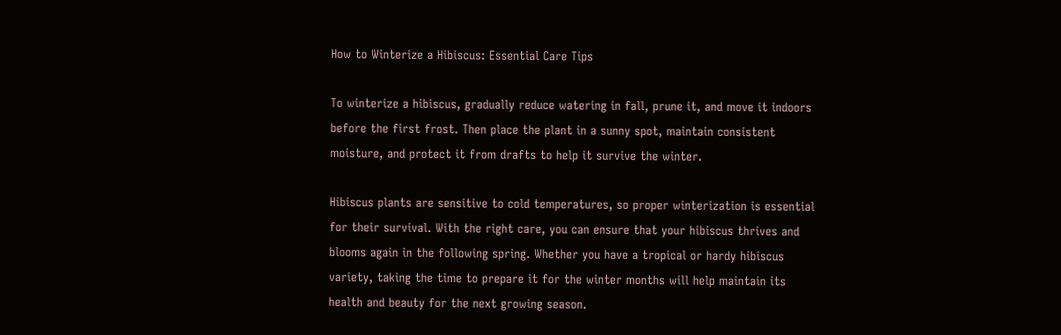How to Winterize a Hibiscus: Essential Care Tips

To winterize a hibiscus, gradually reduce watering in fall, prune it, and move it indoors before the first frost. Then place the plant in a sunny spot, maintain consistent moisture, and protect it from drafts to help it survive the winter.

Hibiscus plants are sensitive to cold temperatures, so proper winterization is essential for their survival. With the right care, you can ensure that your hibiscus thrives and blooms again in the following spring. Whether you have a tropical or hardy hibiscus variety, taking the time to prepare it for the winter months will help maintain its health and beauty for the next growing season.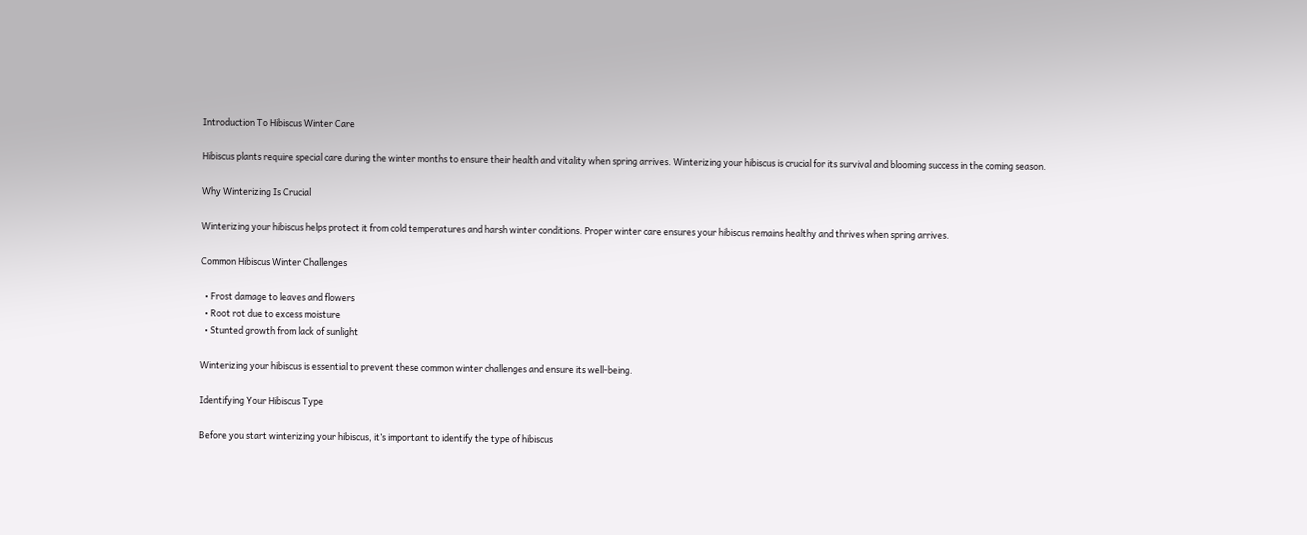Introduction To Hibiscus Winter Care

Hibiscus plants require special care during the winter months to ensure their health and vitality when spring arrives. Winterizing your hibiscus is crucial for its survival and blooming success in the coming season.

Why Winterizing Is Crucial

Winterizing your hibiscus helps protect it from cold temperatures and harsh winter conditions. Proper winter care ensures your hibiscus remains healthy and thrives when spring arrives.

Common Hibiscus Winter Challenges

  • Frost damage to leaves and flowers
  • Root rot due to excess moisture
  • Stunted growth from lack of sunlight

Winterizing your hibiscus is essential to prevent these common winter challenges and ensure its well-being.

Identifying Your Hibiscus Type

Before you start winterizing your hibiscus, it’s important to identify the type of hibiscus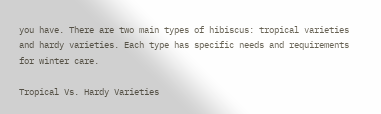you have. There are two main types of hibiscus: tropical varieties and hardy varieties. Each type has specific needs and requirements for winter care.

Tropical Vs. Hardy Varieties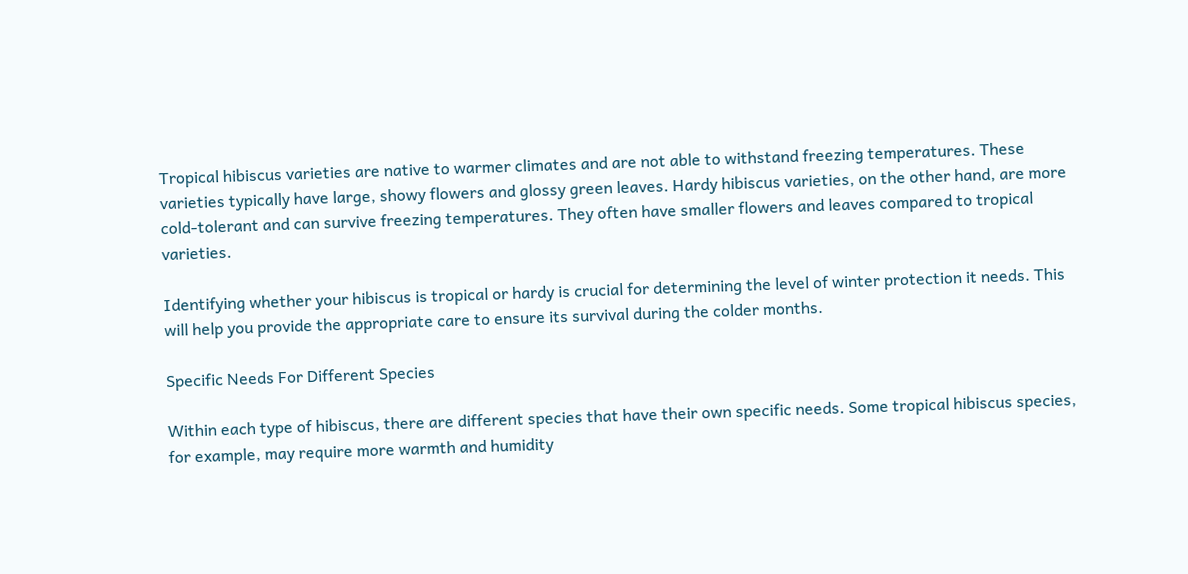Tropical hibiscus varieties are native to warmer climates and are not able to withstand freezing temperatures. These varieties typically have large, showy flowers and glossy green leaves. Hardy hibiscus varieties, on the other hand, are more cold-tolerant and can survive freezing temperatures. They often have smaller flowers and leaves compared to tropical varieties.

Identifying whether your hibiscus is tropical or hardy is crucial for determining the level of winter protection it needs. This will help you provide the appropriate care to ensure its survival during the colder months.

Specific Needs For Different Species

Within each type of hibiscus, there are different species that have their own specific needs. Some tropical hibiscus species, for example, may require more warmth and humidity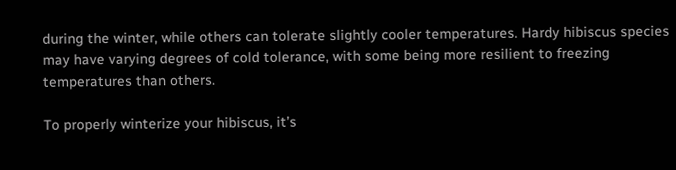during the winter, while others can tolerate slightly cooler temperatures. Hardy hibiscus species may have varying degrees of cold tolerance, with some being more resilient to freezing temperatures than others.

To properly winterize your hibiscus, it’s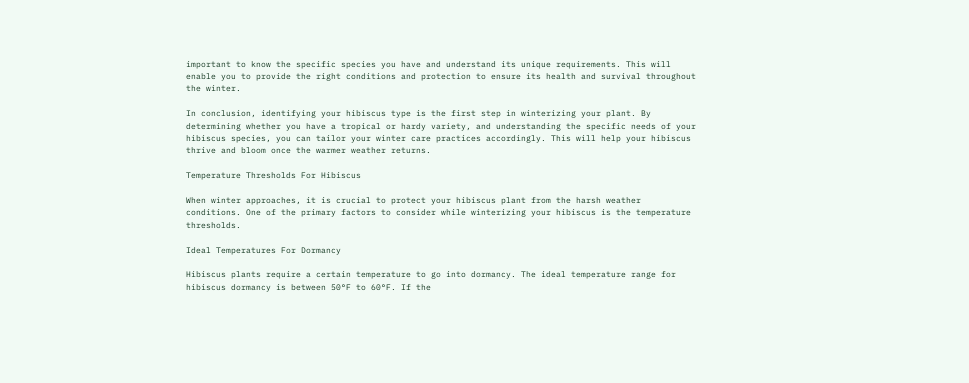important to know the specific species you have and understand its unique requirements. This will enable you to provide the right conditions and protection to ensure its health and survival throughout the winter.

In conclusion, identifying your hibiscus type is the first step in winterizing your plant. By determining whether you have a tropical or hardy variety, and understanding the specific needs of your hibiscus species, you can tailor your winter care practices accordingly. This will help your hibiscus thrive and bloom once the warmer weather returns.

Temperature Thresholds For Hibiscus

When winter approaches, it is crucial to protect your hibiscus plant from the harsh weather conditions. One of the primary factors to consider while winterizing your hibiscus is the temperature thresholds.

Ideal Temperatures For Dormancy

Hibiscus plants require a certain temperature to go into dormancy. The ideal temperature range for hibiscus dormancy is between 50°F to 60°F. If the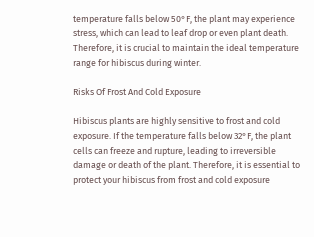temperature falls below 50°F, the plant may experience stress, which can lead to leaf drop or even plant death. Therefore, it is crucial to maintain the ideal temperature range for hibiscus during winter.

Risks Of Frost And Cold Exposure

Hibiscus plants are highly sensitive to frost and cold exposure. If the temperature falls below 32°F, the plant cells can freeze and rupture, leading to irreversible damage or death of the plant. Therefore, it is essential to protect your hibiscus from frost and cold exposure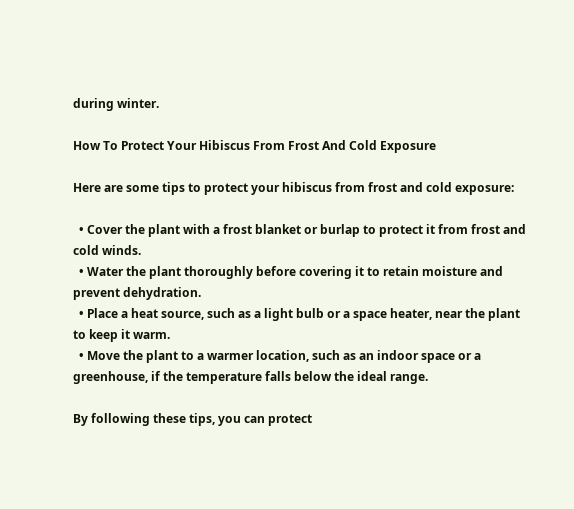during winter.

How To Protect Your Hibiscus From Frost And Cold Exposure

Here are some tips to protect your hibiscus from frost and cold exposure:

  • Cover the plant with a frost blanket or burlap to protect it from frost and cold winds.
  • Water the plant thoroughly before covering it to retain moisture and prevent dehydration.
  • Place a heat source, such as a light bulb or a space heater, near the plant to keep it warm.
  • Move the plant to a warmer location, such as an indoor space or a greenhouse, if the temperature falls below the ideal range.

By following these tips, you can protect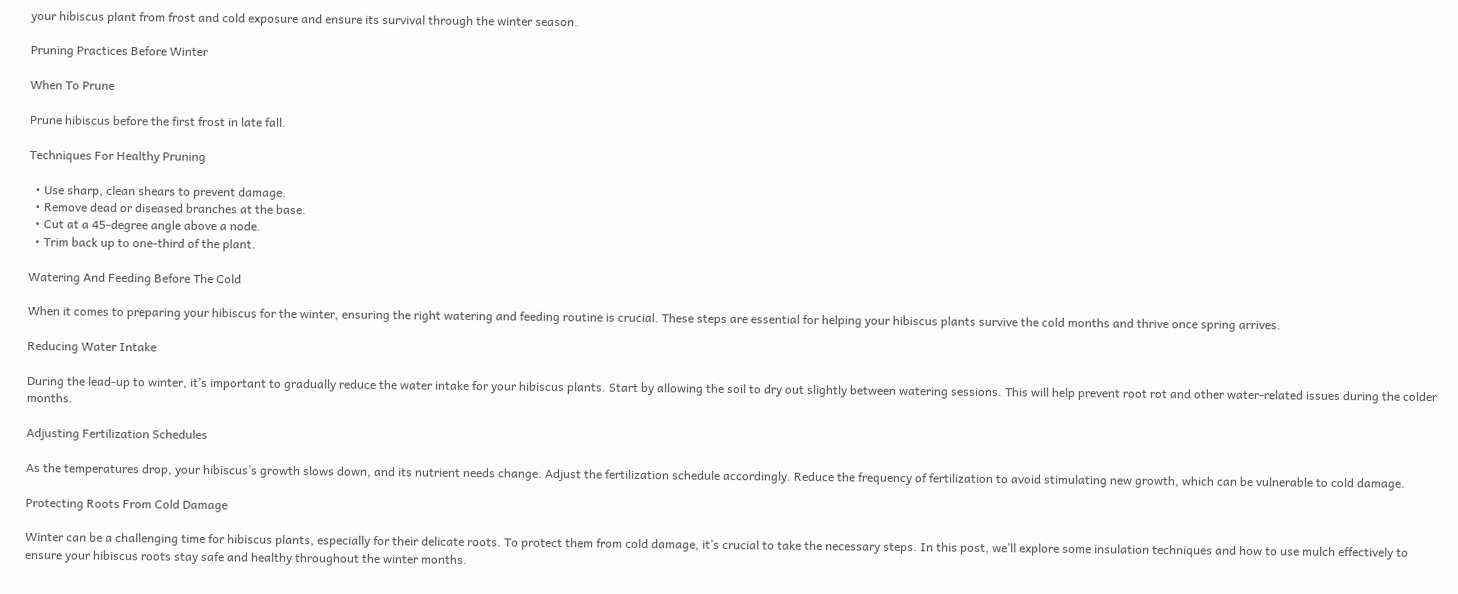your hibiscus plant from frost and cold exposure and ensure its survival through the winter season.

Pruning Practices Before Winter

When To Prune

Prune hibiscus before the first frost in late fall.

Techniques For Healthy Pruning

  • Use sharp, clean shears to prevent damage.
  • Remove dead or diseased branches at the base.
  • Cut at a 45-degree angle above a node.
  • Trim back up to one-third of the plant.

Watering And Feeding Before The Cold

When it comes to preparing your hibiscus for the winter, ensuring the right watering and feeding routine is crucial. These steps are essential for helping your hibiscus plants survive the cold months and thrive once spring arrives.

Reducing Water Intake

During the lead-up to winter, it’s important to gradually reduce the water intake for your hibiscus plants. Start by allowing the soil to dry out slightly between watering sessions. This will help prevent root rot and other water-related issues during the colder months.

Adjusting Fertilization Schedules

As the temperatures drop, your hibiscus’s growth slows down, and its nutrient needs change. Adjust the fertilization schedule accordingly. Reduce the frequency of fertilization to avoid stimulating new growth, which can be vulnerable to cold damage.

Protecting Roots From Cold Damage

Winter can be a challenging time for hibiscus plants, especially for their delicate roots. To protect them from cold damage, it’s crucial to take the necessary steps. In this post, we’ll explore some insulation techniques and how to use mulch effectively to ensure your hibiscus roots stay safe and healthy throughout the winter months.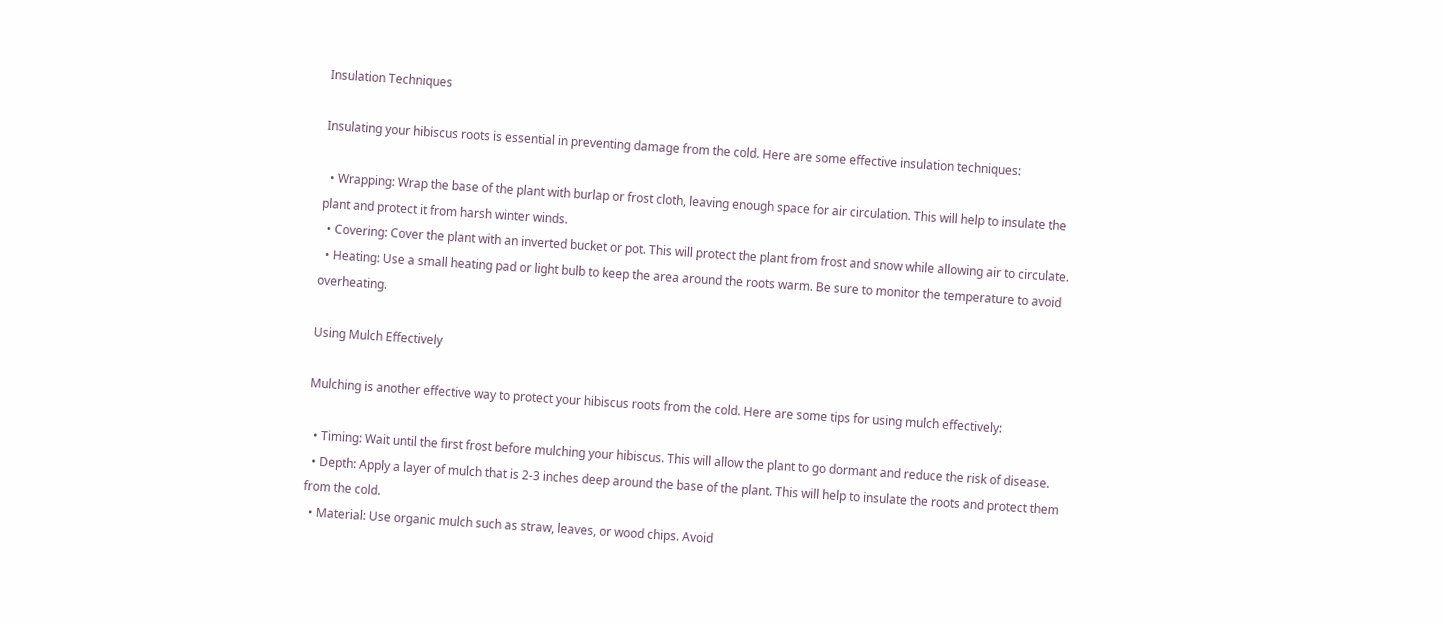Insulation Techniques

Insulating your hibiscus roots is essential in preventing damage from the cold. Here are some effective insulation techniques:

  • Wrapping: Wrap the base of the plant with burlap or frost cloth, leaving enough space for air circulation. This will help to insulate the plant and protect it from harsh winter winds.
  • Covering: Cover the plant with an inverted bucket or pot. This will protect the plant from frost and snow while allowing air to circulate.
  • Heating: Use a small heating pad or light bulb to keep the area around the roots warm. Be sure to monitor the temperature to avoid overheating.

Using Mulch Effectively

Mulching is another effective way to protect your hibiscus roots from the cold. Here are some tips for using mulch effectively:

  • Timing: Wait until the first frost before mulching your hibiscus. This will allow the plant to go dormant and reduce the risk of disease.
  • Depth: Apply a layer of mulch that is 2-3 inches deep around the base of the plant. This will help to insulate the roots and protect them from the cold.
  • Material: Use organic mulch such as straw, leaves, or wood chips. Avoid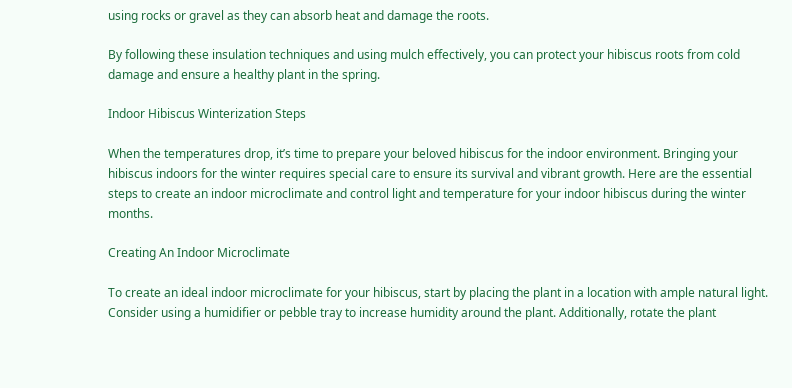using rocks or gravel as they can absorb heat and damage the roots.

By following these insulation techniques and using mulch effectively, you can protect your hibiscus roots from cold damage and ensure a healthy plant in the spring.

Indoor Hibiscus Winterization Steps

When the temperatures drop, it’s time to prepare your beloved hibiscus for the indoor environment. Bringing your hibiscus indoors for the winter requires special care to ensure its survival and vibrant growth. Here are the essential steps to create an indoor microclimate and control light and temperature for your indoor hibiscus during the winter months.

Creating An Indoor Microclimate

To create an ideal indoor microclimate for your hibiscus, start by placing the plant in a location with ample natural light. Consider using a humidifier or pebble tray to increase humidity around the plant. Additionally, rotate the plant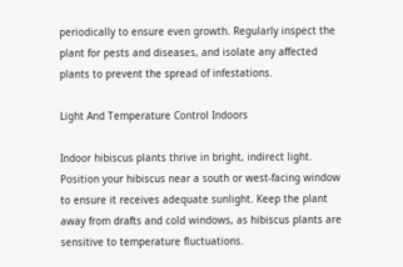periodically to ensure even growth. Regularly inspect the plant for pests and diseases, and isolate any affected plants to prevent the spread of infestations.

Light And Temperature Control Indoors

Indoor hibiscus plants thrive in bright, indirect light. Position your hibiscus near a south or west-facing window to ensure it receives adequate sunlight. Keep the plant away from drafts and cold windows, as hibiscus plants are sensitive to temperature fluctuations.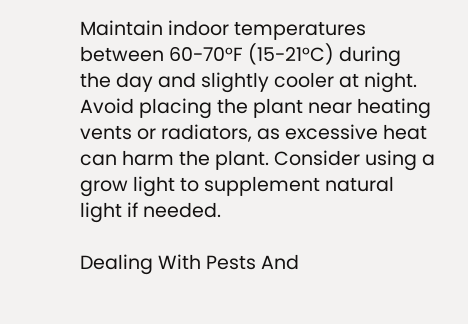Maintain indoor temperatures between 60-70°F (15-21°C) during the day and slightly cooler at night. Avoid placing the plant near heating vents or radiators, as excessive heat can harm the plant. Consider using a grow light to supplement natural light if needed.

Dealing With Pests And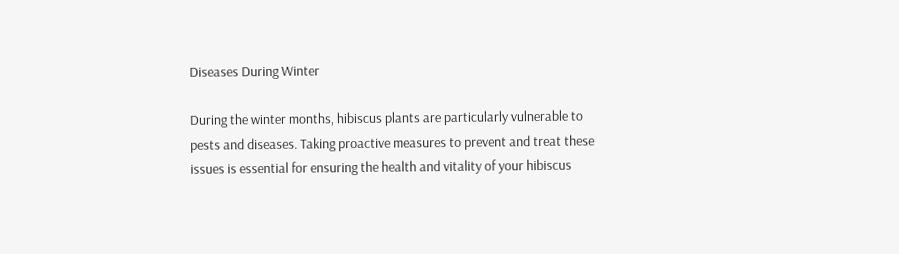Diseases During Winter

During the winter months, hibiscus plants are particularly vulnerable to pests and diseases. Taking proactive measures to prevent and treat these issues is essential for ensuring the health and vitality of your hibiscus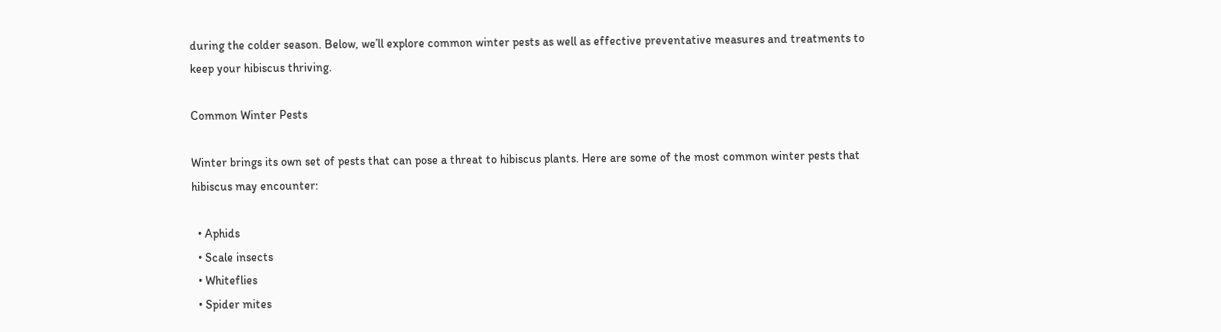during the colder season. Below, we’ll explore common winter pests as well as effective preventative measures and treatments to keep your hibiscus thriving.

Common Winter Pests

Winter brings its own set of pests that can pose a threat to hibiscus plants. Here are some of the most common winter pests that hibiscus may encounter:

  • Aphids
  • Scale insects
  • Whiteflies
  • Spider mites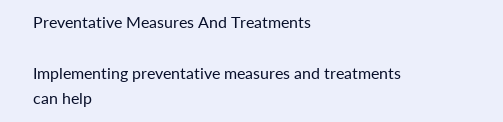Preventative Measures And Treatments

Implementing preventative measures and treatments can help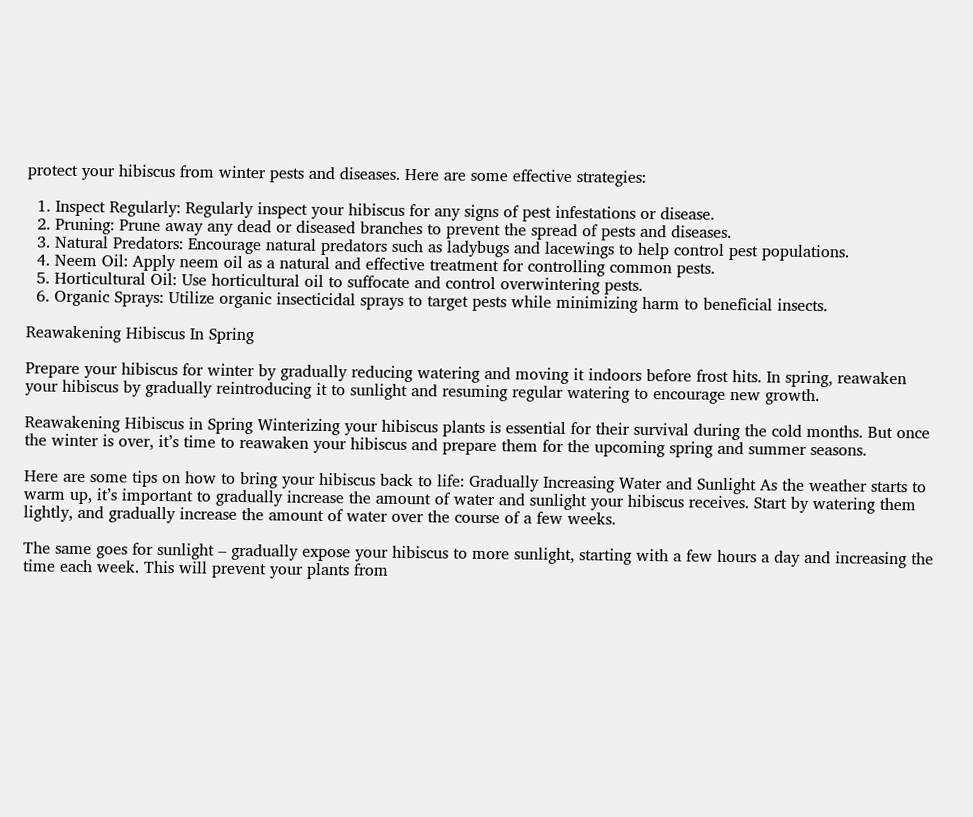protect your hibiscus from winter pests and diseases. Here are some effective strategies:

  1. Inspect Regularly: Regularly inspect your hibiscus for any signs of pest infestations or disease.
  2. Pruning: Prune away any dead or diseased branches to prevent the spread of pests and diseases.
  3. Natural Predators: Encourage natural predators such as ladybugs and lacewings to help control pest populations.
  4. Neem Oil: Apply neem oil as a natural and effective treatment for controlling common pests.
  5. Horticultural Oil: Use horticultural oil to suffocate and control overwintering pests.
  6. Organic Sprays: Utilize organic insecticidal sprays to target pests while minimizing harm to beneficial insects.

Reawakening Hibiscus In Spring

Prepare your hibiscus for winter by gradually reducing watering and moving it indoors before frost hits. In spring, reawaken your hibiscus by gradually reintroducing it to sunlight and resuming regular watering to encourage new growth.

Reawakening Hibiscus in Spring Winterizing your hibiscus plants is essential for their survival during the cold months. But once the winter is over, it’s time to reawaken your hibiscus and prepare them for the upcoming spring and summer seasons.

Here are some tips on how to bring your hibiscus back to life: Gradually Increasing Water and Sunlight As the weather starts to warm up, it’s important to gradually increase the amount of water and sunlight your hibiscus receives. Start by watering them lightly, and gradually increase the amount of water over the course of a few weeks.

The same goes for sunlight – gradually expose your hibiscus to more sunlight, starting with a few hours a day and increasing the time each week. This will prevent your plants from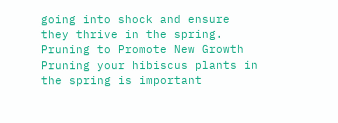going into shock and ensure they thrive in the spring. Pruning to Promote New Growth Pruning your hibiscus plants in the spring is important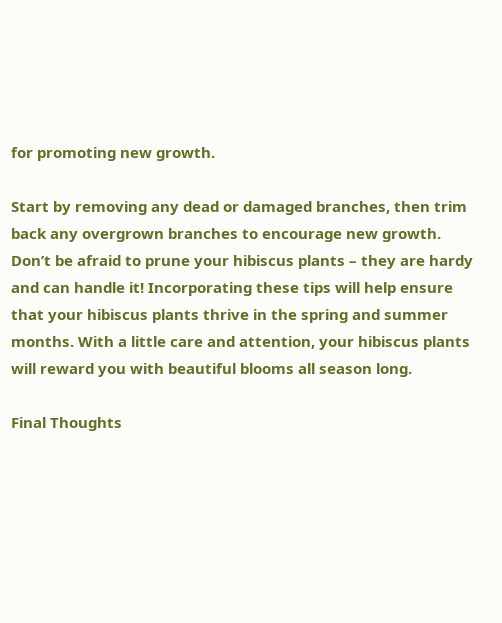for promoting new growth.

Start by removing any dead or damaged branches, then trim back any overgrown branches to encourage new growth. Don’t be afraid to prune your hibiscus plants – they are hardy and can handle it! Incorporating these tips will help ensure that your hibiscus plants thrive in the spring and summer months. With a little care and attention, your hibiscus plants will reward you with beautiful blooms all season long.

Final Thoughts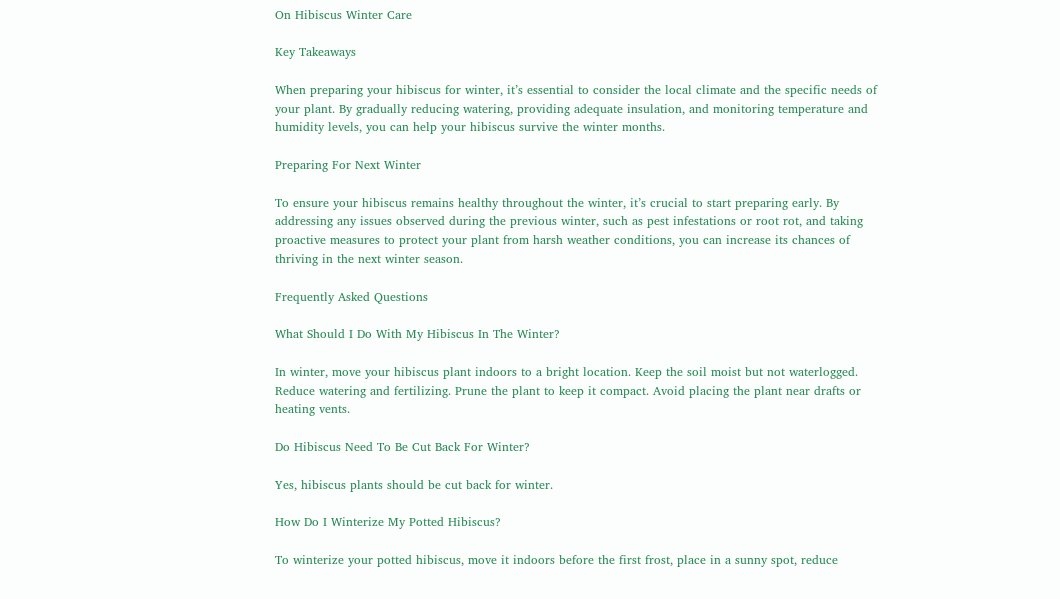On Hibiscus Winter Care

Key Takeaways

When preparing your hibiscus for winter, it’s essential to consider the local climate and the specific needs of your plant. By gradually reducing watering, providing adequate insulation, and monitoring temperature and humidity levels, you can help your hibiscus survive the winter months.

Preparing For Next Winter

To ensure your hibiscus remains healthy throughout the winter, it’s crucial to start preparing early. By addressing any issues observed during the previous winter, such as pest infestations or root rot, and taking proactive measures to protect your plant from harsh weather conditions, you can increase its chances of thriving in the next winter season.

Frequently Asked Questions

What Should I Do With My Hibiscus In The Winter?

In winter, move your hibiscus plant indoors to a bright location. Keep the soil moist but not waterlogged. Reduce watering and fertilizing. Prune the plant to keep it compact. Avoid placing the plant near drafts or heating vents.

Do Hibiscus Need To Be Cut Back For Winter?

Yes, hibiscus plants should be cut back for winter.

How Do I Winterize My Potted Hibiscus?

To winterize your potted hibiscus, move it indoors before the first frost, place in a sunny spot, reduce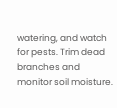watering, and watch for pests. Trim dead branches and monitor soil moisture.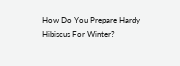How Do You Prepare Hardy Hibiscus For Winter?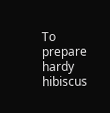To prepare hardy hibiscus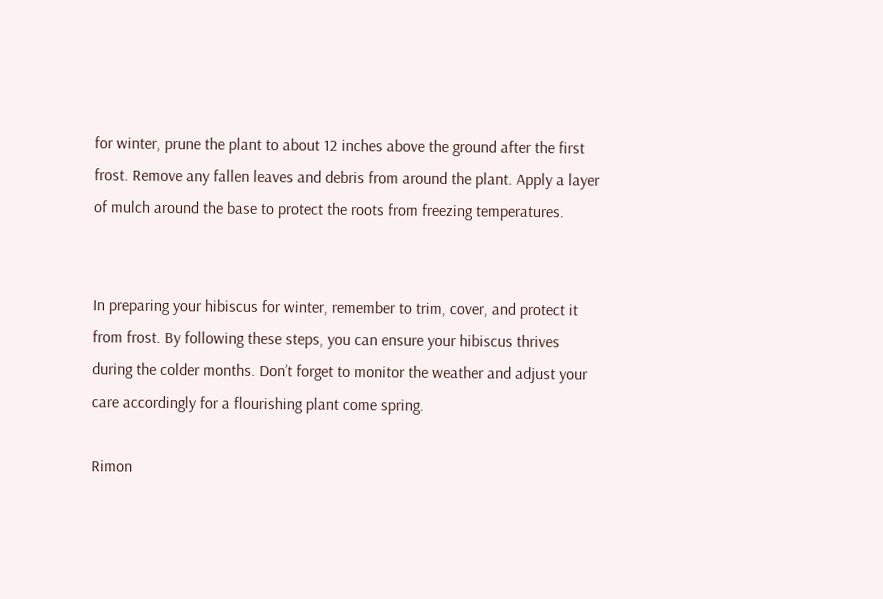for winter, prune the plant to about 12 inches above the ground after the first frost. Remove any fallen leaves and debris from around the plant. Apply a layer of mulch around the base to protect the roots from freezing temperatures.


In preparing your hibiscus for winter, remember to trim, cover, and protect it from frost. By following these steps, you can ensure your hibiscus thrives during the colder months. Don’t forget to monitor the weather and adjust your care accordingly for a flourishing plant come spring.

Rimon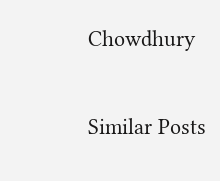Chowdhury

Similar Posts